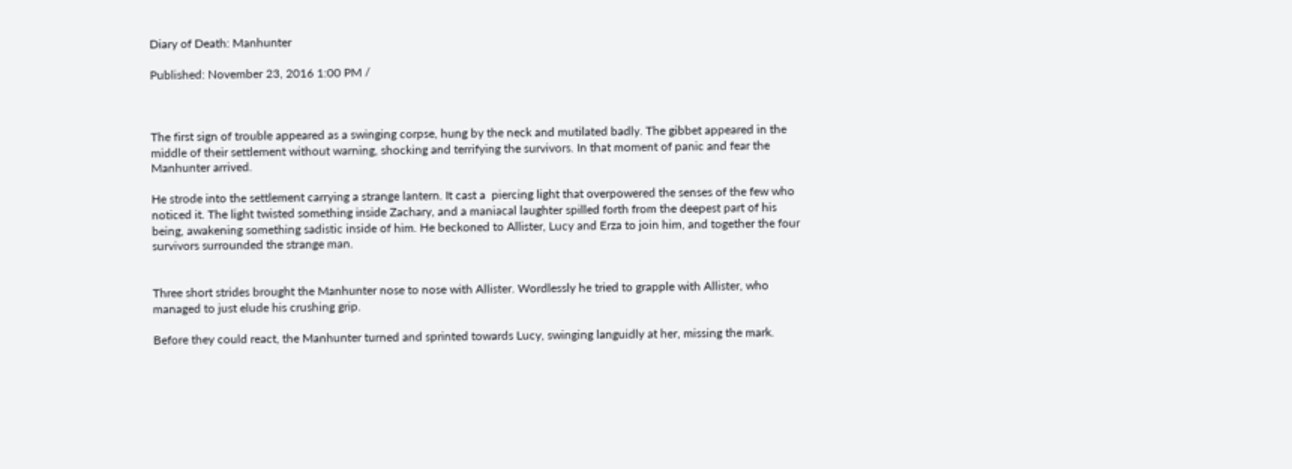Diary of Death: Manhunter

Published: November 23, 2016 1:00 PM /



The first sign of trouble appeared as a swinging corpse, hung by the neck and mutilated badly. The gibbet appeared in the middle of their settlement without warning, shocking and terrifying the survivors. In that moment of panic and fear the Manhunter arrived.

He strode into the settlement carrying a strange lantern. It cast a  piercing light that overpowered the senses of the few who noticed it. The light twisted something inside Zachary, and a maniacal laughter spilled forth from the deepest part of his being, awakening something sadistic inside of him. He beckoned to Allister, Lucy and Erza to join him, and together the four survivors surrounded the strange man.


Three short strides brought the Manhunter nose to nose with Allister. Wordlessly he tried to grapple with Allister, who managed to just elude his crushing grip.

Before they could react, the Manhunter turned and sprinted towards Lucy, swinging languidly at her, missing the mark.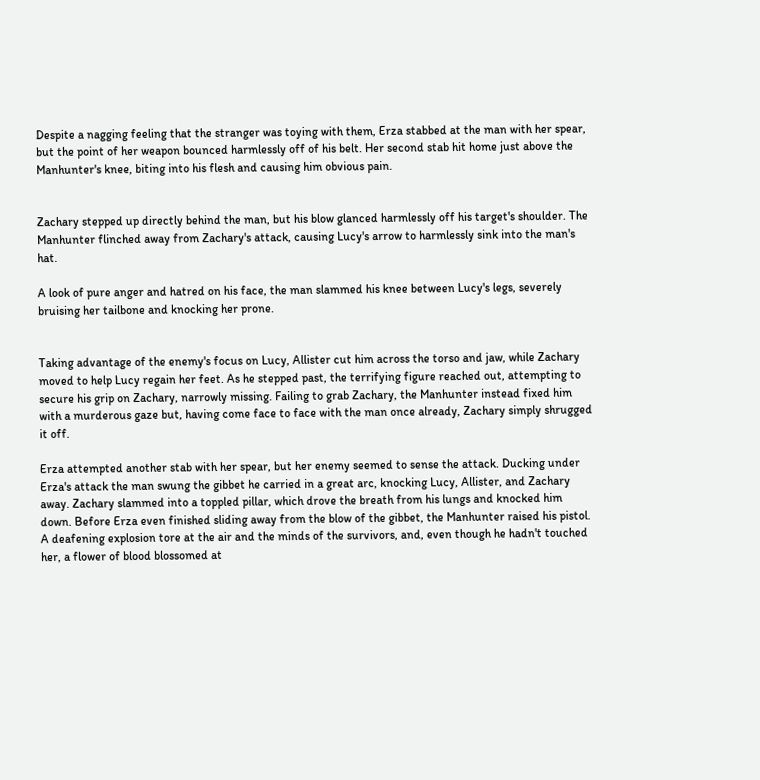Despite a nagging feeling that the stranger was toying with them, Erza stabbed at the man with her spear, but the point of her weapon bounced harmlessly off of his belt. Her second stab hit home just above the Manhunter's knee, biting into his flesh and causing him obvious pain.


Zachary stepped up directly behind the man, but his blow glanced harmlessly off his target's shoulder. The Manhunter flinched away from Zachary's attack, causing Lucy's arrow to harmlessly sink into the man's hat.

A look of pure anger and hatred on his face, the man slammed his knee between Lucy's legs, severely bruising her tailbone and knocking her prone.


Taking advantage of the enemy's focus on Lucy, Allister cut him across the torso and jaw, while Zachary moved to help Lucy regain her feet. As he stepped past, the terrifying figure reached out, attempting to secure his grip on Zachary, narrowly missing. Failing to grab Zachary, the Manhunter instead fixed him with a murderous gaze but, having come face to face with the man once already, Zachary simply shrugged it off.

Erza attempted another stab with her spear, but her enemy seemed to sense the attack. Ducking under Erza's attack the man swung the gibbet he carried in a great arc, knocking Lucy, Allister, and Zachary away. Zachary slammed into a toppled pillar, which drove the breath from his lungs and knocked him down. Before Erza even finished sliding away from the blow of the gibbet, the Manhunter raised his pistol. A deafening explosion tore at the air and the minds of the survivors, and, even though he hadn't touched her, a flower of blood blossomed at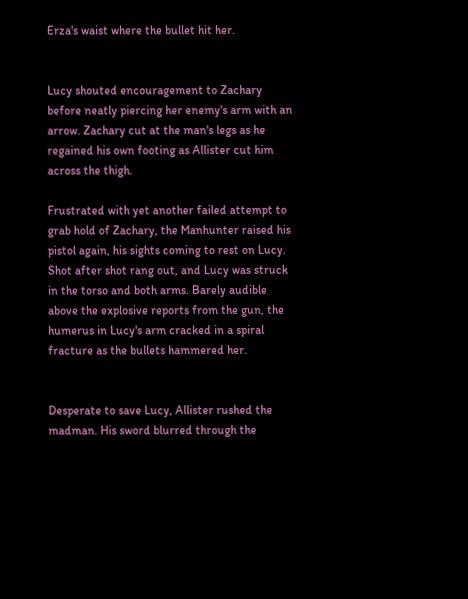Erza's waist where the bullet hit her.


Lucy shouted encouragement to Zachary before neatly piercing her enemy's arm with an arrow. Zachary cut at the man's legs as he regained his own footing as Allister cut him across the thigh.

Frustrated with yet another failed attempt to grab hold of Zachary, the Manhunter raised his pistol again, his sights coming to rest on Lucy. Shot after shot rang out, and Lucy was struck in the torso and both arms. Barely audible above the explosive reports from the gun, the humerus in Lucy's arm cracked in a spiral fracture as the bullets hammered her.


Desperate to save Lucy, Allister rushed the madman. His sword blurred through the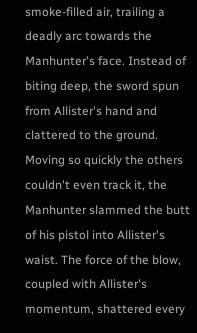smoke-filled air, trailing a deadly arc towards the Manhunter's face. Instead of biting deep, the sword spun from Allister's hand and clattered to the ground. Moving so quickly the others couldn't even track it, the Manhunter slammed the butt of his pistol into Allister's waist. The force of the blow, coupled with Allister's momentum, shattered every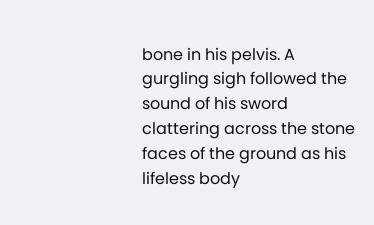bone in his pelvis. A gurgling sigh followed the sound of his sword clattering across the stone faces of the ground as his lifeless body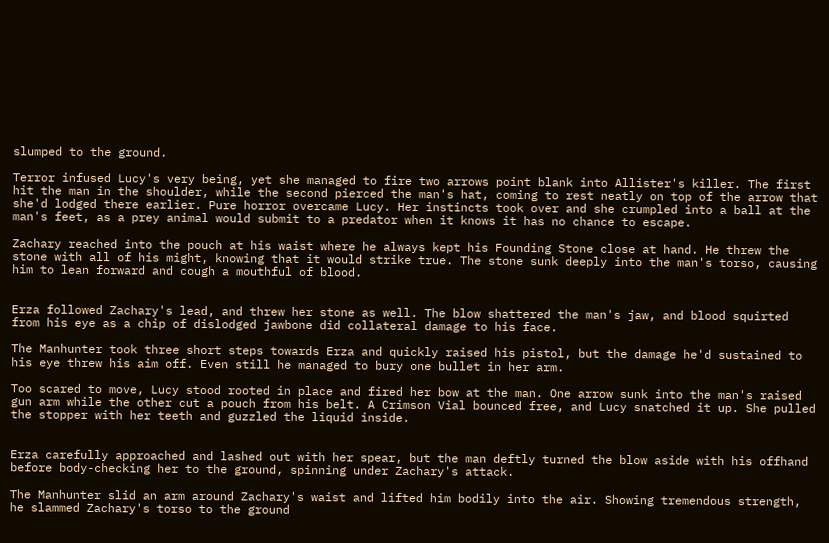slumped to the ground.

Terror infused Lucy's very being, yet she managed to fire two arrows point blank into Allister's killer. The first hit the man in the shoulder, while the second pierced the man's hat, coming to rest neatly on top of the arrow that she'd lodged there earlier. Pure horror overcame Lucy. Her instincts took over and she crumpled into a ball at the man's feet, as a prey animal would submit to a predator when it knows it has no chance to escape.

Zachary reached into the pouch at his waist where he always kept his Founding Stone close at hand. He threw the stone with all of his might, knowing that it would strike true. The stone sunk deeply into the man's torso, causing him to lean forward and cough a mouthful of blood.


Erza followed Zachary's lead, and threw her stone as well. The blow shattered the man's jaw, and blood squirted from his eye as a chip of dislodged jawbone did collateral damage to his face.

The Manhunter took three short steps towards Erza and quickly raised his pistol, but the damage he'd sustained to his eye threw his aim off. Even still he managed to bury one bullet in her arm.

Too scared to move, Lucy stood rooted in place and fired her bow at the man. One arrow sunk into the man's raised gun arm while the other cut a pouch from his belt. A Crimson Vial bounced free, and Lucy snatched it up. She pulled the stopper with her teeth and guzzled the liquid inside.


Erza carefully approached and lashed out with her spear, but the man deftly turned the blow aside with his offhand before body-checking her to the ground, spinning under Zachary's attack.

The Manhunter slid an arm around Zachary's waist and lifted him bodily into the air. Showing tremendous strength, he slammed Zachary's torso to the ground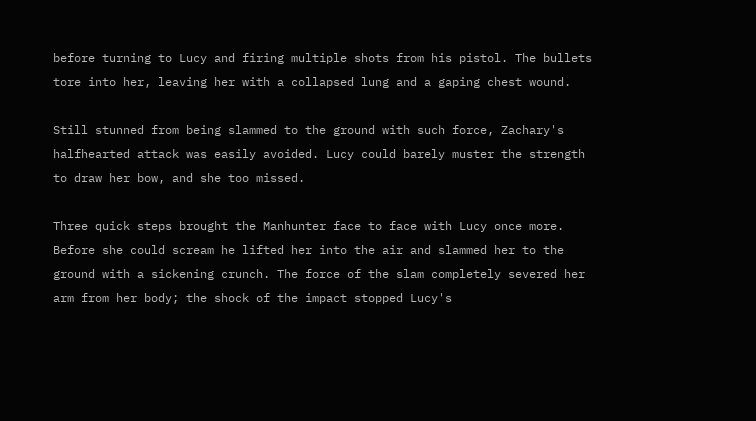before turning to Lucy and firing multiple shots from his pistol. The bullets tore into her, leaving her with a collapsed lung and a gaping chest wound.

Still stunned from being slammed to the ground with such force, Zachary's halfhearted attack was easily avoided. Lucy could barely muster the strength to draw her bow, and she too missed.

Three quick steps brought the Manhunter face to face with Lucy once more. Before she could scream he lifted her into the air and slammed her to the ground with a sickening crunch. The force of the slam completely severed her arm from her body; the shock of the impact stopped Lucy's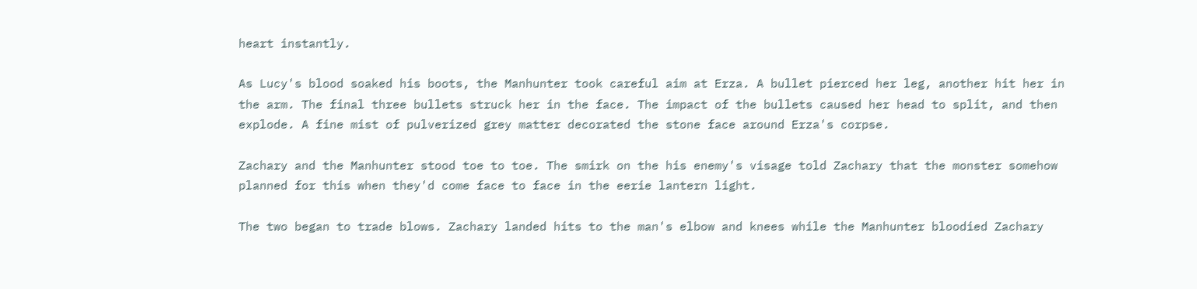heart instantly.

As Lucy's blood soaked his boots, the Manhunter took careful aim at Erza. A bullet pierced her leg, another hit her in the arm. The final three bullets struck her in the face. The impact of the bullets caused her head to split, and then explode. A fine mist of pulverized grey matter decorated the stone face around Erza's corpse.

Zachary and the Manhunter stood toe to toe. The smirk on the his enemy's visage told Zachary that the monster somehow planned for this when they'd come face to face in the eerie lantern light.

The two began to trade blows. Zachary landed hits to the man's elbow and knees while the Manhunter bloodied Zachary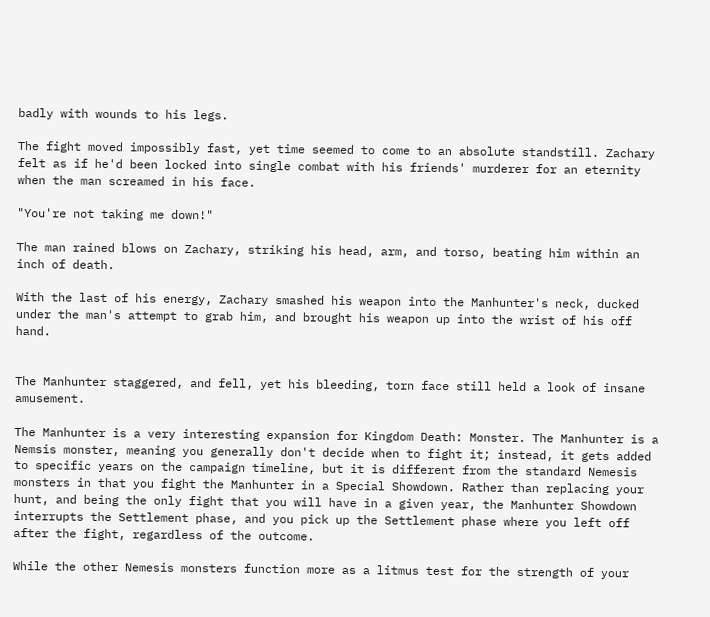badly with wounds to his legs.

The fight moved impossibly fast, yet time seemed to come to an absolute standstill. Zachary felt as if he'd been locked into single combat with his friends' murderer for an eternity when the man screamed in his face.

"You're not taking me down!"

The man rained blows on Zachary, striking his head, arm, and torso, beating him within an inch of death.

With the last of his energy, Zachary smashed his weapon into the Manhunter's neck, ducked under the man's attempt to grab him, and brought his weapon up into the wrist of his off hand.


The Manhunter staggered, and fell, yet his bleeding, torn face still held a look of insane amusement.

The Manhunter is a very interesting expansion for Kingdom Death: Monster. The Manhunter is a Nemsis monster, meaning you generally don't decide when to fight it; instead, it gets added to specific years on the campaign timeline, but it is different from the standard Nemesis monsters in that you fight the Manhunter in a Special Showdown. Rather than replacing your hunt, and being the only fight that you will have in a given year, the Manhunter Showdown interrupts the Settlement phase, and you pick up the Settlement phase where you left off after the fight, regardless of the outcome.

While the other Nemesis monsters function more as a litmus test for the strength of your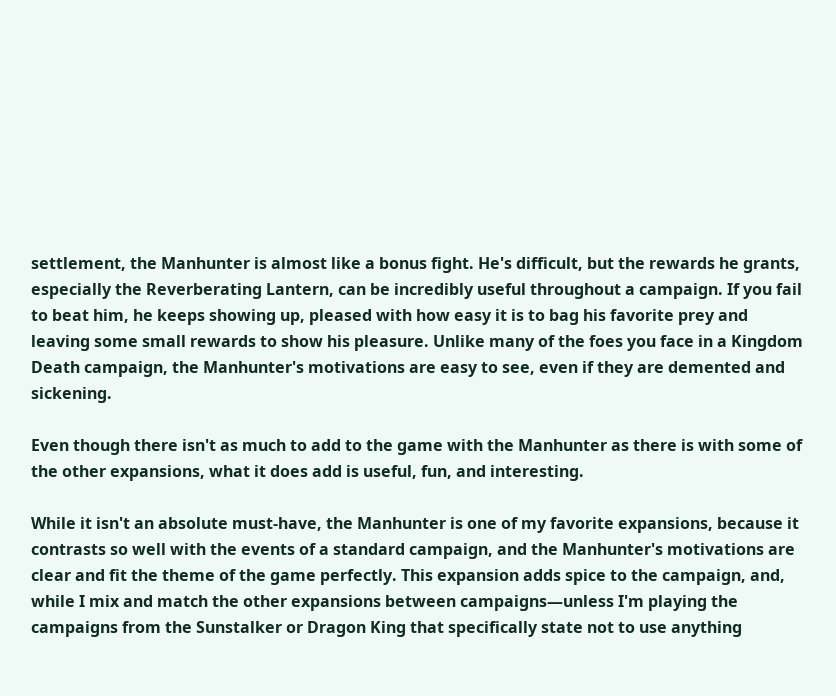settlement, the Manhunter is almost like a bonus fight. He's difficult, but the rewards he grants, especially the Reverberating Lantern, can be incredibly useful throughout a campaign. If you fail to beat him, he keeps showing up, pleased with how easy it is to bag his favorite prey and leaving some small rewards to show his pleasure. Unlike many of the foes you face in a Kingdom Death campaign, the Manhunter's motivations are easy to see, even if they are demented and sickening.

Even though there isn't as much to add to the game with the Manhunter as there is with some of the other expansions, what it does add is useful, fun, and interesting.

While it isn't an absolute must-have, the Manhunter is one of my favorite expansions, because it contrasts so well with the events of a standard campaign, and the Manhunter's motivations are clear and fit the theme of the game perfectly. This expansion adds spice to the campaign, and, while I mix and match the other expansions between campaigns—unless I'm playing the campaigns from the Sunstalker or Dragon King that specifically state not to use anything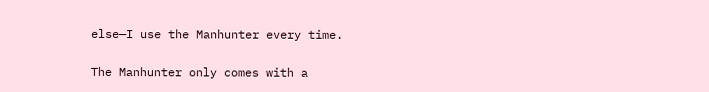else—I use the Manhunter every time.

The Manhunter only comes with a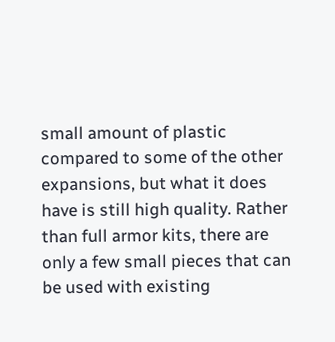small amount of plastic compared to some of the other expansions, but what it does have is still high quality. Rather than full armor kits, there are only a few small pieces that can be used with existing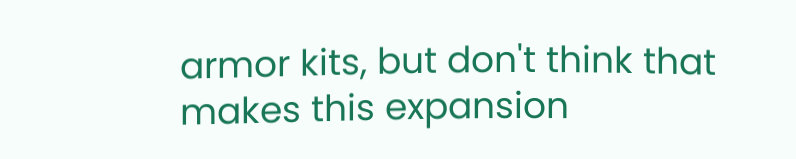armor kits, but don't think that makes this expansion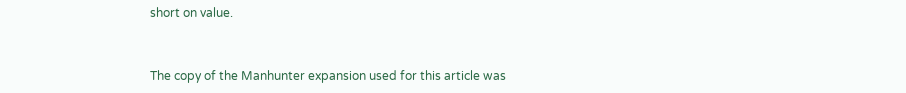short on value.


The copy of the Manhunter expansion used for this article was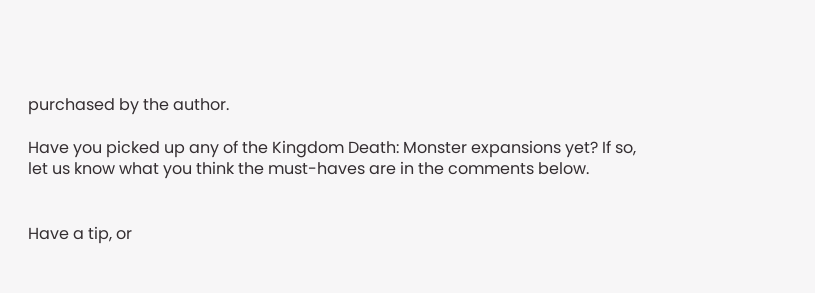purchased by the author.

Have you picked up any of the Kingdom Death: Monster expansions yet? If so, let us know what you think the must-haves are in the comments below.


Have a tip, or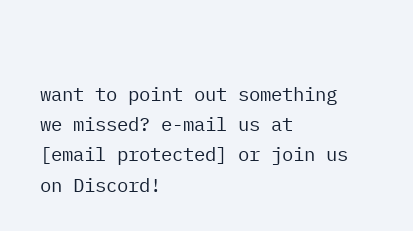want to point out something we missed? e-mail us at [email protected] or join us on Discord!